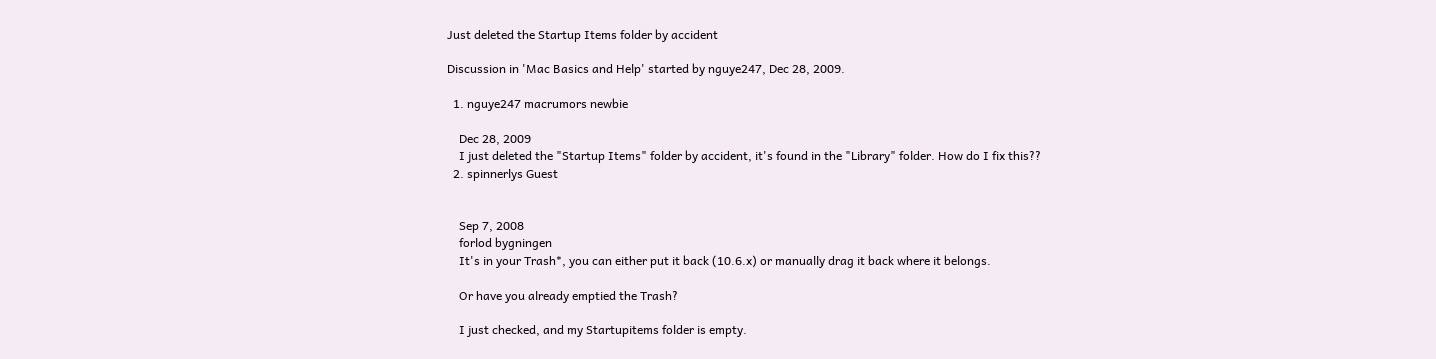Just deleted the Startup Items folder by accident

Discussion in 'Mac Basics and Help' started by nguye247, Dec 28, 2009.

  1. nguye247 macrumors newbie

    Dec 28, 2009
    I just deleted the "Startup Items" folder by accident, it's found in the "Library" folder. How do I fix this??
  2. spinnerlys Guest


    Sep 7, 2008
    forlod bygningen
    It's in your Trash*, you can either put it back (10.6.x) or manually drag it back where it belongs.

    Or have you already emptied the Trash?

    I just checked, and my Startupitems folder is empty.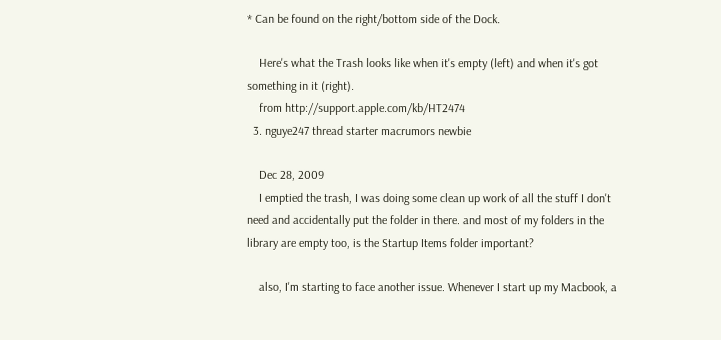* Can be found on the right/bottom side of the Dock.

    Here's what the Trash looks like when it's empty (left) and when it's got something in it (right).
    from http://support.apple.com/kb/HT2474
  3. nguye247 thread starter macrumors newbie

    Dec 28, 2009
    I emptied the trash, I was doing some clean up work of all the stuff I don't need and accidentally put the folder in there. and most of my folders in the library are empty too, is the Startup Items folder important?

    also, I'm starting to face another issue. Whenever I start up my Macbook, a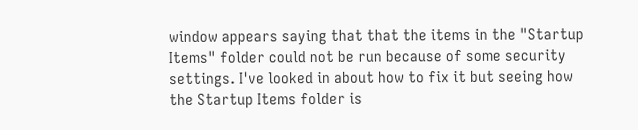window appears saying that that the items in the "Startup Items" folder could not be run because of some security settings. I've looked in about how to fix it but seeing how the Startup Items folder is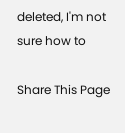deleted, I'm not sure how to

Share This Page